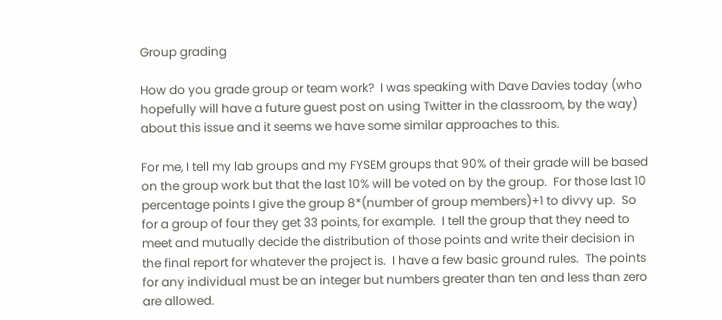Group grading

How do you grade group or team work?  I was speaking with Dave Davies today (who hopefully will have a future guest post on using Twitter in the classroom, by the way) about this issue and it seems we have some similar approaches to this.

For me, I tell my lab groups and my FYSEM groups that 90% of their grade will be based on the group work but that the last 10% will be voted on by the group.  For those last 10 percentage points I give the group 8*(number of group members)+1 to divvy up.  So for a group of four they get 33 points, for example.  I tell the group that they need to meet and mutually decide the distribution of those points and write their decision in the final report for whatever the project is.  I have a few basic ground rules.  The points for any individual must be an integer but numbers greater than ten and less than zero are allowed.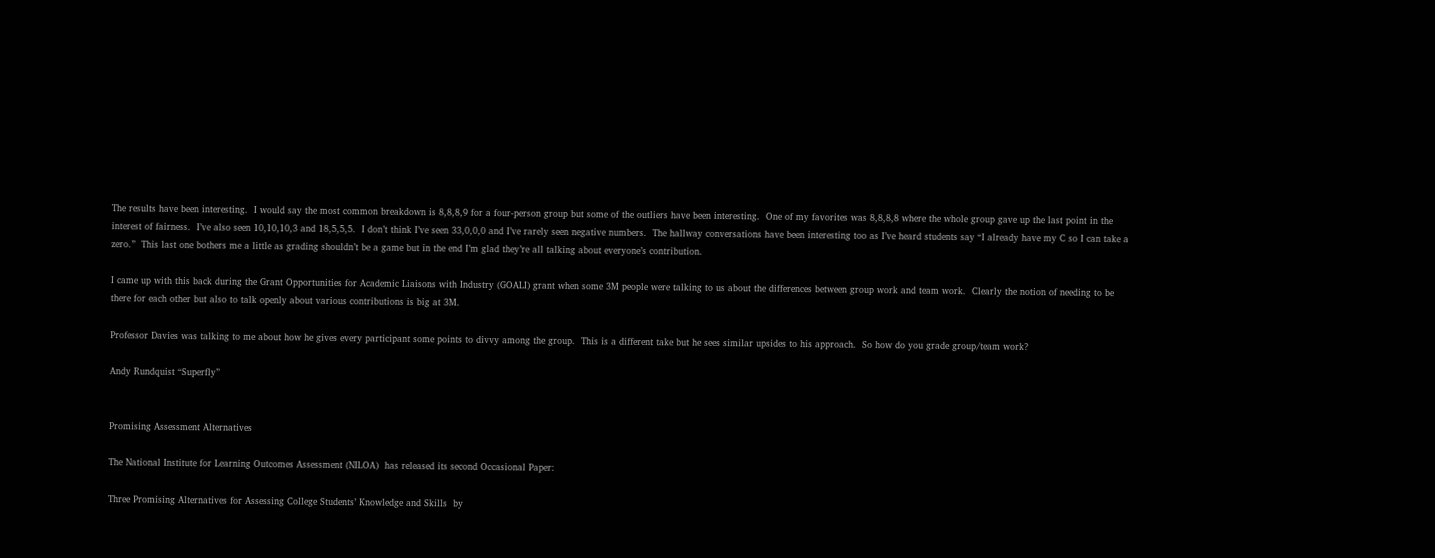The results have been interesting.  I would say the most common breakdown is 8,8,8,9 for a four-person group but some of the outliers have been interesting.  One of my favorites was 8,8,8,8 where the whole group gave up the last point in the interest of fairness.  I’ve also seen 10,10,10,3 and 18,5,5,5.  I don’t think I’ve seen 33,0,0,0 and I’ve rarely seen negative numbers.  The hallway conversations have been interesting too as I’ve heard students say “I already have my C so I can take a zero.”  This last one bothers me a little as grading shouldn’t be a game but in the end I’m glad they’re all talking about everyone’s contribution.

I came up with this back during the Grant Opportunities for Academic Liaisons with Industry (GOALI) grant when some 3M people were talking to us about the differences between group work and team work.  Clearly the notion of needing to be there for each other but also to talk openly about various contributions is big at 3M.

Professor Davies was talking to me about how he gives every participant some points to divvy among the group.  This is a different take but he sees similar upsides to his approach.  So how do you grade group/team work?

Andy Rundquist “Superfly”


Promising Assessment Alternatives

The National Institute for Learning Outcomes Assessment (NILOA)  has released its second Occasional Paper:

Three Promising Alternatives for Assessing College Students’ Knowledge and Skills  by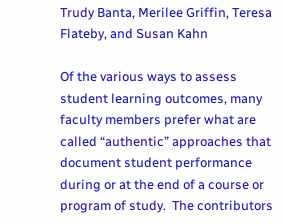Trudy Banta, Merilee Griffin, Teresa Flateby, and Susan Kahn

Of the various ways to assess student learning outcomes, many faculty members prefer what are called “authentic” approaches that document student performance during or at the end of a course or program of study.  The contributors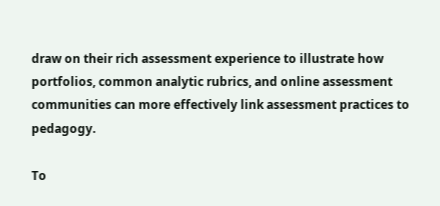draw on their rich assessment experience to illustrate how portfolios, common analytic rubrics, and online assessment communities can more effectively link assessment practices to pedagogy.

To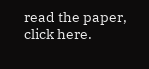read the paper, click here.